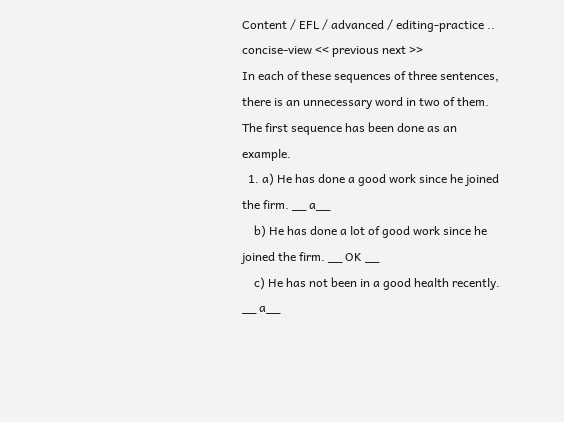Content / EFL / advanced / editing-practice .. concise-view << previous next >>
In each of these sequences of three sentences, there is an unnecessary word in two of them. The first sequence has been done as an example.
  1. a) He has done a good work since he joined the firm. __ a__
    b) He has done a lot of good work since he joined the firm. __ OK __
    c) He has not been in a good health recently. __ a__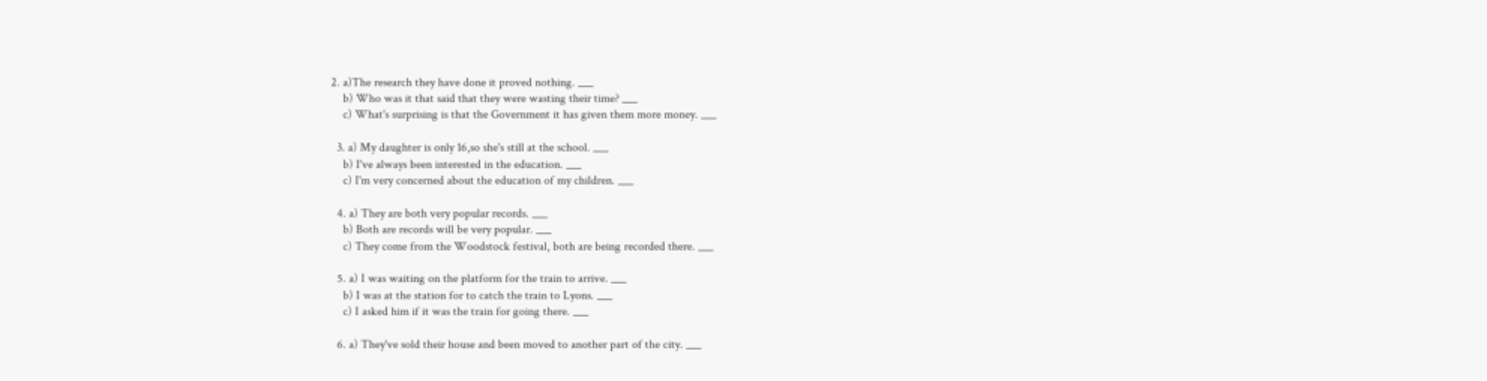2. a)The research they have done it proved nothing. ___
    b) Who was it that said that they were wasting their time? ___
    c) What's surprising is that the Government it has given them more money. ___

  3. a) My daughter is only 16,so she's still at the school. ___
    b) I've always been interested in the education. ___
    c) I'm very concerned about the education of my children. ___

  4. a) They are both very popular records. ___
    b) Both are records will be very popular. ___
    c) They come from the Woodstock festival, both are being recorded there. ___

  5. a) I was waiting on the platform for the train to arrive. ___
    b) I was at the station for to catch the train to Lyons. ___
    c) I asked him if it was the train for going there. ___

  6. a) They've sold their house and been moved to another part of the city. ___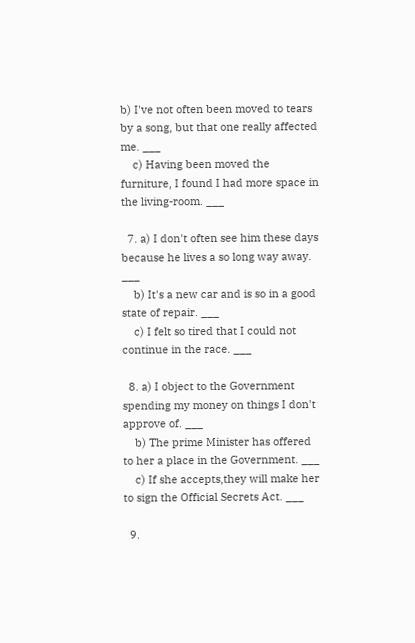b) I've not often been moved to tears by a song, but that one really affected me. ___
    c) Having been moved the furniture, I found I had more space in the living-room. ___

  7. a) I don't often see him these days because he lives a so long way away. ___
    b) It's a new car and is so in a good state of repair. ___
    c) I felt so tired that I could not continue in the race. ___

  8. a) I object to the Government spending my money on things I don't approve of. ___
    b) The prime Minister has offered to her a place in the Government. ___
    c) If she accepts,they will make her to sign the Official Secrets Act. ___

  9.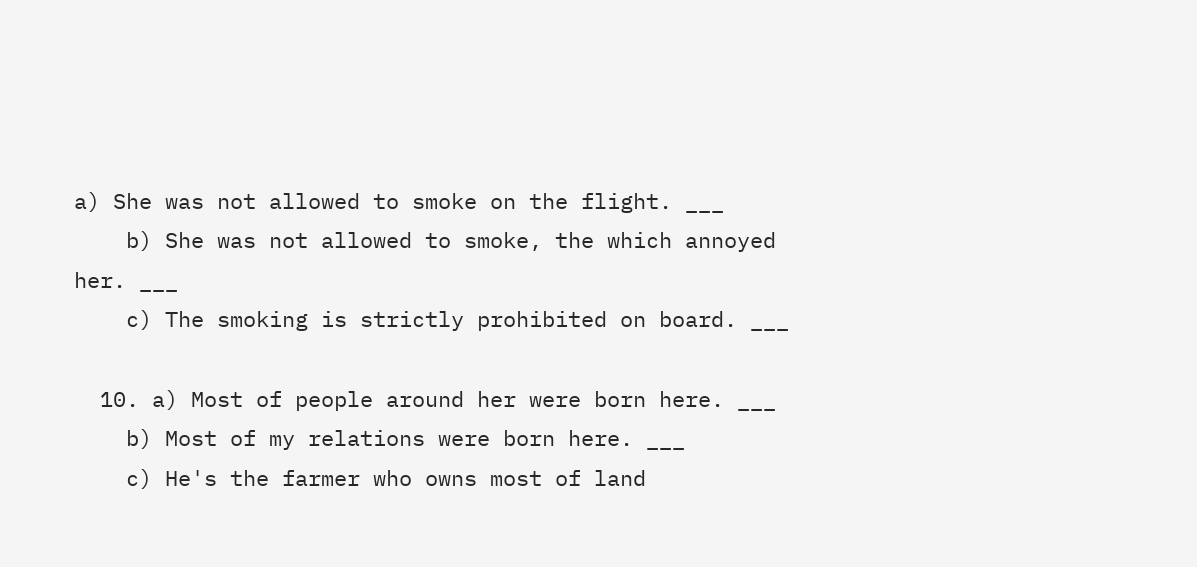a) She was not allowed to smoke on the flight. ___
    b) She was not allowed to smoke, the which annoyed her. ___
    c) The smoking is strictly prohibited on board. ___

  10. a) Most of people around her were born here. ___
    b) Most of my relations were born here. ___
    c) He's the farmer who owns most of land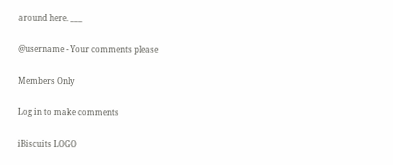around here. ___

@username - Your comments please

Members Only

Log in to make comments

iBiscuits LOGO